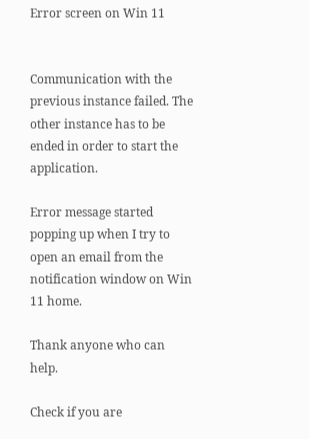Error screen on Win 11


Communication with the previous instance failed. The other instance has to be ended in order to start the application.

Error message started popping up when I try to open an email from the notification window on Win 11 home.

Thank anyone who can help.

Check if you are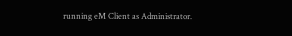running eM Client as Administrator.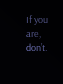If you are, don’t.